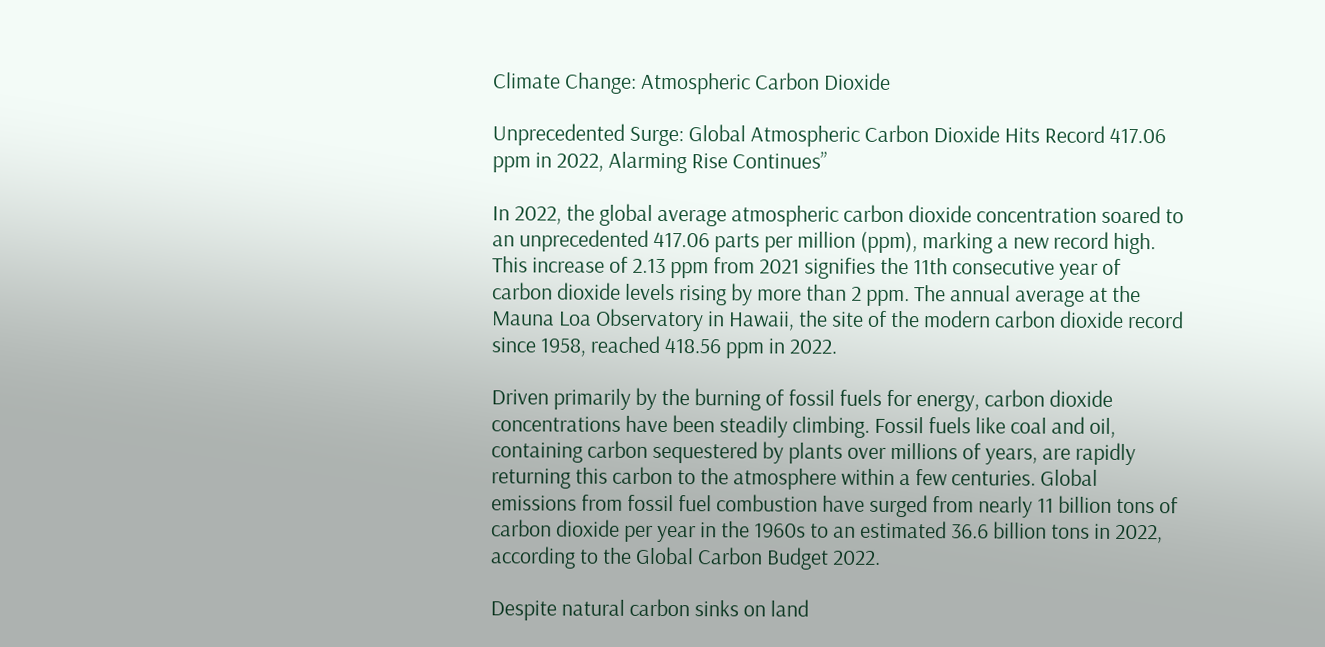Climate Change: Atmospheric Carbon Dioxide

Unprecedented Surge: Global Atmospheric Carbon Dioxide Hits Record 417.06 ppm in 2022, Alarming Rise Continues”

In 2022, the global average atmospheric carbon dioxide concentration soared to an unprecedented 417.06 parts per million (ppm), marking a new record high. This increase of 2.13 ppm from 2021 signifies the 11th consecutive year of carbon dioxide levels rising by more than 2 ppm. The annual average at the Mauna Loa Observatory in Hawaii, the site of the modern carbon dioxide record since 1958, reached 418.56 ppm in 2022.

Driven primarily by the burning of fossil fuels for energy, carbon dioxide concentrations have been steadily climbing. Fossil fuels like coal and oil, containing carbon sequestered by plants over millions of years, are rapidly returning this carbon to the atmosphere within a few centuries. Global emissions from fossil fuel combustion have surged from nearly 11 billion tons of carbon dioxide per year in the 1960s to an estimated 36.6 billion tons in 2022, according to the Global Carbon Budget 2022.

Despite natural carbon sinks on land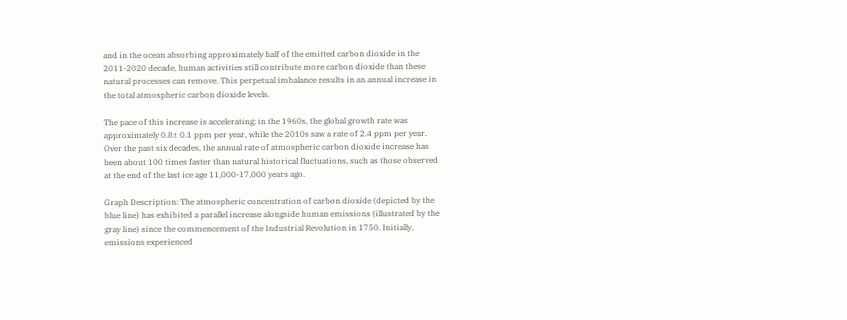and in the ocean absorbing approximately half of the emitted carbon dioxide in the 2011-2020 decade, human activities still contribute more carbon dioxide than these natural processes can remove. This perpetual imbalance results in an annual increase in the total atmospheric carbon dioxide levels.

The pace of this increase is accelerating; in the 1960s, the global growth rate was approximately 0.8± 0.1 ppm per year, while the 2010s saw a rate of 2.4 ppm per year. Over the past six decades, the annual rate of atmospheric carbon dioxide increase has been about 100 times faster than natural historical fluctuations, such as those observed at the end of the last ice age 11,000-17,000 years ago.

Graph Description: The atmospheric concentration of carbon dioxide (depicted by the blue line) has exhibited a parallel increase alongside human emissions (illustrated by the gray line) since the commencement of the Industrial Revolution in 1750. Initially, emissions experienced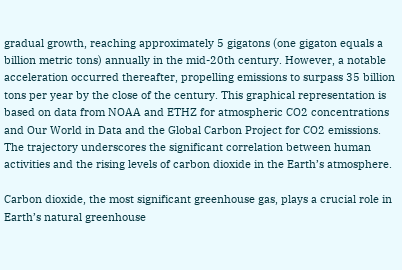gradual growth, reaching approximately 5 gigatons (one gigaton equals a billion metric tons) annually in the mid-20th century. However, a notable acceleration occurred thereafter, propelling emissions to surpass 35 billion tons per year by the close of the century. This graphical representation is based on data from NOAA and ETHZ for atmospheric CO2 concentrations and Our World in Data and the Global Carbon Project for CO2 emissions. The trajectory underscores the significant correlation between human activities and the rising levels of carbon dioxide in the Earth’s atmosphere.

Carbon dioxide, the most significant greenhouse gas, plays a crucial role in Earth’s natural greenhouse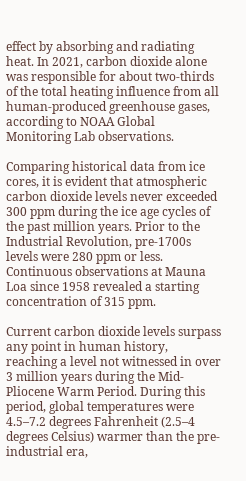effect by absorbing and radiating heat. In 2021, carbon dioxide alone was responsible for about two-thirds of the total heating influence from all human-produced greenhouse gases, according to NOAA Global Monitoring Lab observations.

Comparing historical data from ice cores, it is evident that atmospheric carbon dioxide levels never exceeded 300 ppm during the ice age cycles of the past million years. Prior to the Industrial Revolution, pre-1700s levels were 280 ppm or less. Continuous observations at Mauna Loa since 1958 revealed a starting concentration of 315 ppm.

Current carbon dioxide levels surpass any point in human history, reaching a level not witnessed in over 3 million years during the Mid-Pliocene Warm Period. During this period, global temperatures were 4.5–7.2 degrees Fahrenheit (2.5–4 degrees Celsius) warmer than the pre-industrial era,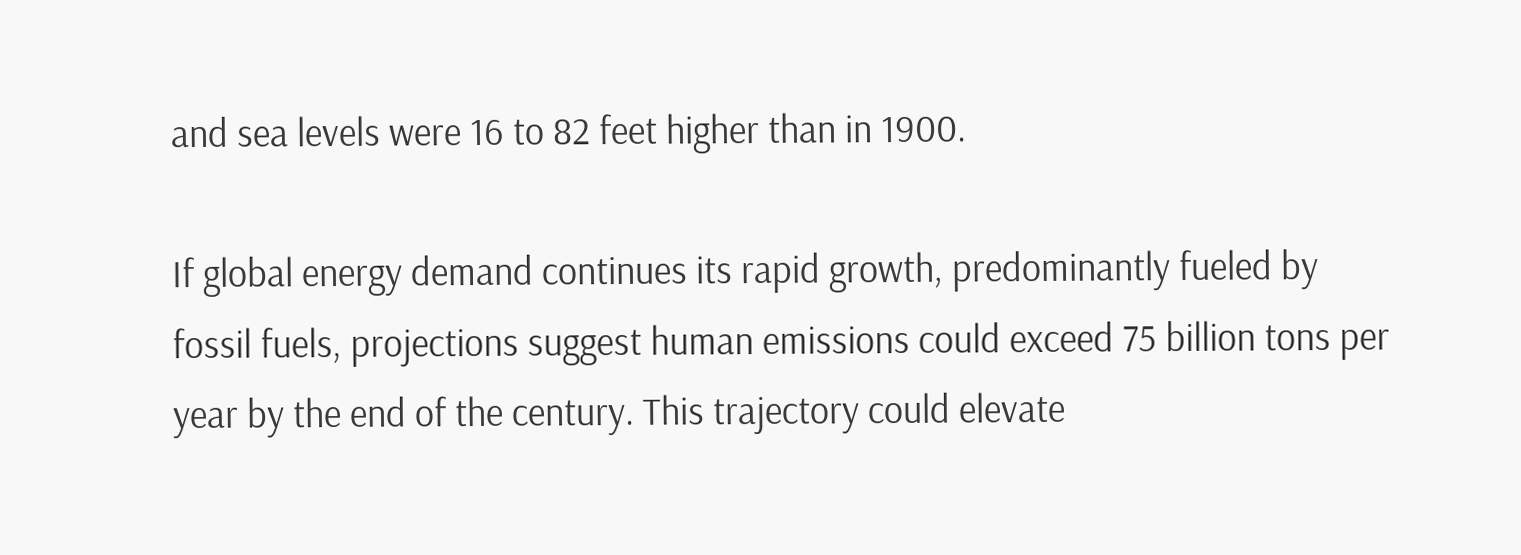and sea levels were 16 to 82 feet higher than in 1900.

If global energy demand continues its rapid growth, predominantly fueled by fossil fuels, projections suggest human emissions could exceed 75 billion tons per year by the end of the century. This trajectory could elevate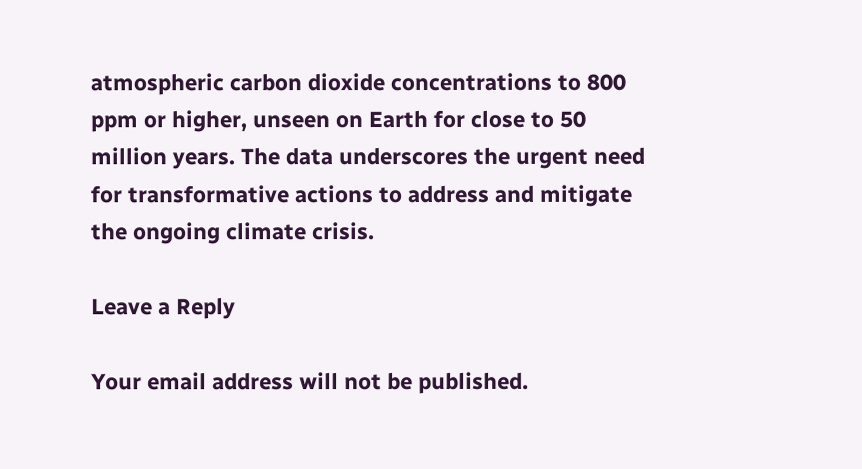atmospheric carbon dioxide concentrations to 800 ppm or higher, unseen on Earth for close to 50 million years. The data underscores the urgent need for transformative actions to address and mitigate the ongoing climate crisis.

Leave a Reply

Your email address will not be published.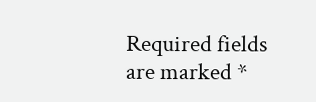Required fields are marked *